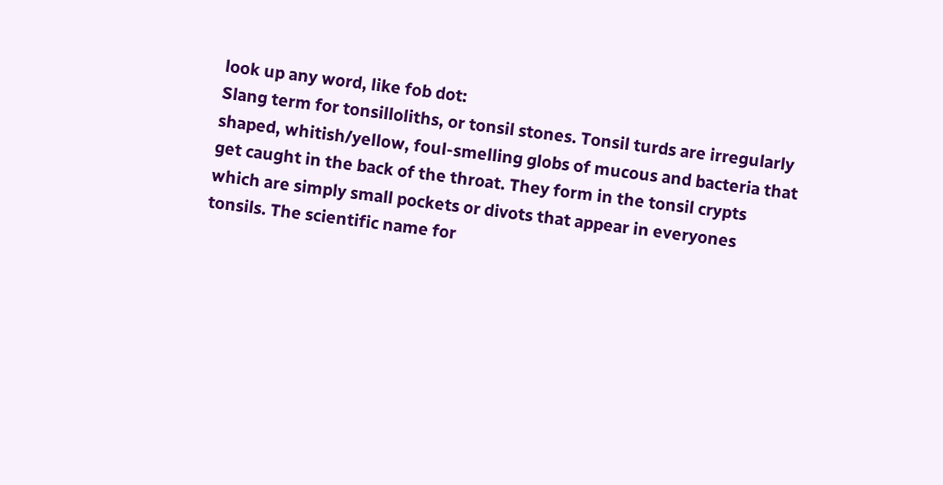look up any word, like fob dot:
Slang term for tonsilloliths, or tonsil stones. Tonsil turds are irregularly shaped, whitish/yellow, foul-smelling globs of mucous and bacteria that get caught in the back of the throat. They form in the tonsil crypts which are simply small pockets or divots that appear in everyones tonsils. The scientific name for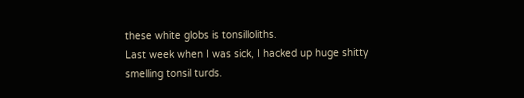these white globs is tonsilloliths.
Last week when I was sick, I hacked up huge shitty smelling tonsil turds.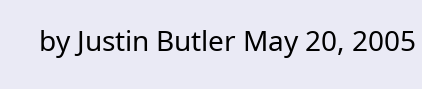by Justin Butler May 20, 2005